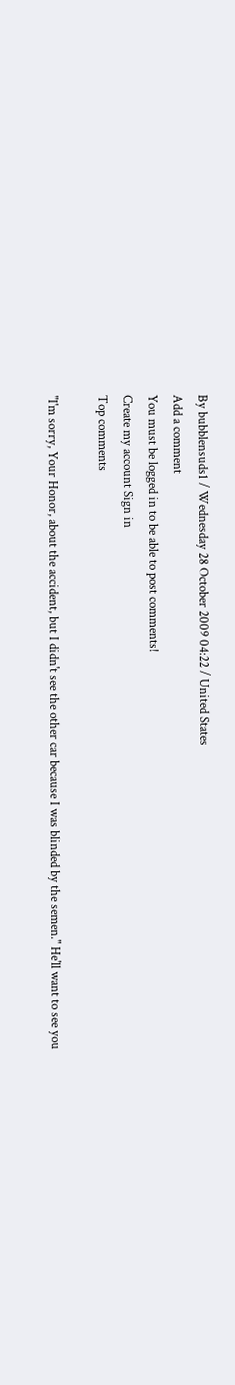By bubblensuds1 / Wednesday 28 October 2009 04:22 / United States
Add a comment
You must be logged in to be able to post comments!
Create my account Sign in
Top comments

"I'm sorry, Your Honor, about the accident, but I didn't see the other car because I was blinded by the semen." He'll want to see you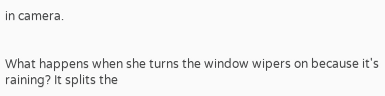in camera.


What happens when she turns the window wipers on because it's raining? It splits the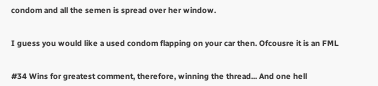condom and all the semen is spread over her window.


I guess you would like a used condom flapping on your car then. Ofcousre it is an FML


#34 Wins for greatest comment, therefore, winning the thread... And one hell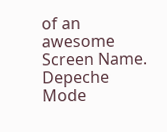of an awesome Screen Name. Depeche Mode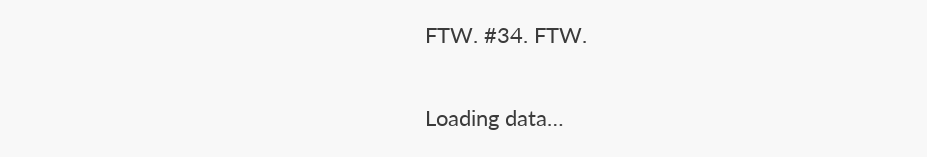FTW. #34. FTW.

Loading data…